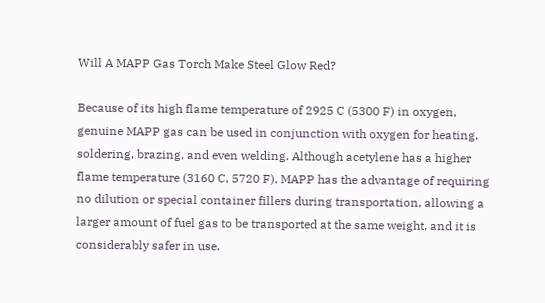Will A MAPP Gas Torch Make Steel Glow Red?

Because of its high flame temperature of 2925 C (5300 F) in oxygen, genuine MAPP gas can be used in conjunction with oxygen for heating, soldering, brazing, and even welding. Although acetylene has a higher flame temperature (3160 C, 5720 F), MAPP has the advantage of requiring no dilution or special container fillers during transportation, allowing a larger amount of fuel gas to be transported at the same weight, and it is considerably safer in use.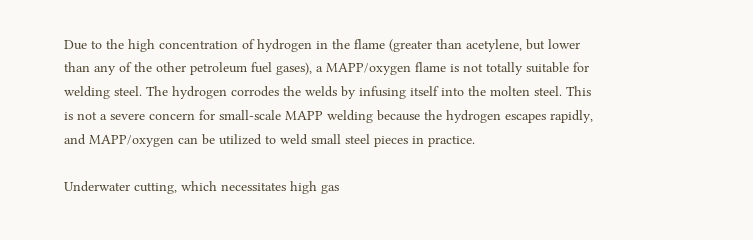Due to the high concentration of hydrogen in the flame (greater than acetylene, but lower than any of the other petroleum fuel gases), a MAPP/oxygen flame is not totally suitable for welding steel. The hydrogen corrodes the welds by infusing itself into the molten steel. This is not a severe concern for small-scale MAPP welding because the hydrogen escapes rapidly, and MAPP/oxygen can be utilized to weld small steel pieces in practice.

Underwater cutting, which necessitates high gas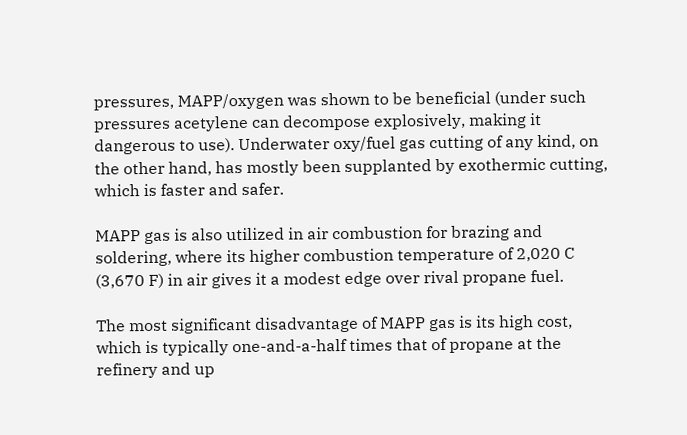pressures, MAPP/oxygen was shown to be beneficial (under such pressures acetylene can decompose explosively, making it dangerous to use). Underwater oxy/fuel gas cutting of any kind, on the other hand, has mostly been supplanted by exothermic cutting, which is faster and safer.

MAPP gas is also utilized in air combustion for brazing and soldering, where its higher combustion temperature of 2,020 C (3,670 F) in air gives it a modest edge over rival propane fuel.

The most significant disadvantage of MAPP gas is its high cost, which is typically one-and-a-half times that of propane at the refinery and up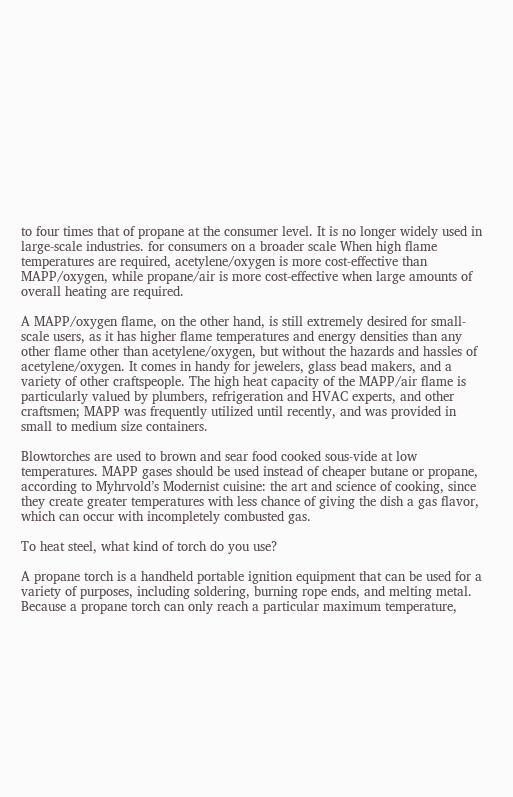to four times that of propane at the consumer level. It is no longer widely used in large-scale industries. for consumers on a broader scale When high flame temperatures are required, acetylene/oxygen is more cost-effective than MAPP/oxygen, while propane/air is more cost-effective when large amounts of overall heating are required.

A MAPP/oxygen flame, on the other hand, is still extremely desired for small-scale users, as it has higher flame temperatures and energy densities than any other flame other than acetylene/oxygen, but without the hazards and hassles of acetylene/oxygen. It comes in handy for jewelers, glass bead makers, and a variety of other craftspeople. The high heat capacity of the MAPP/air flame is particularly valued by plumbers, refrigeration and HVAC experts, and other craftsmen; MAPP was frequently utilized until recently, and was provided in small to medium size containers.

Blowtorches are used to brown and sear food cooked sous-vide at low temperatures. MAPP gases should be used instead of cheaper butane or propane, according to Myhrvold’s Modernist cuisine: the art and science of cooking, since they create greater temperatures with less chance of giving the dish a gas flavor, which can occur with incompletely combusted gas.

To heat steel, what kind of torch do you use?

A propane torch is a handheld portable ignition equipment that can be used for a variety of purposes, including soldering, burning rope ends, and melting metal. Because a propane torch can only reach a particular maximum temperature,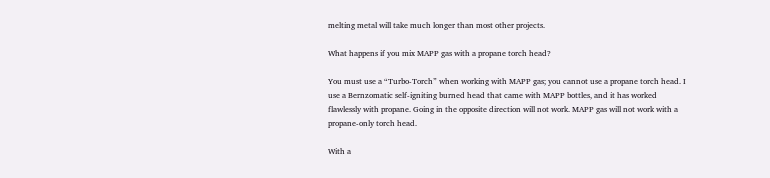melting metal will take much longer than most other projects.

What happens if you mix MAPP gas with a propane torch head?

You must use a “Turbo-Torch” when working with MAPP gas; you cannot use a propane torch head. I use a Bernzomatic self-igniting burned head that came with MAPP bottles, and it has worked flawlessly with propane. Going in the opposite direction will not work. MAPP gas will not work with a propane-only torch head.

With a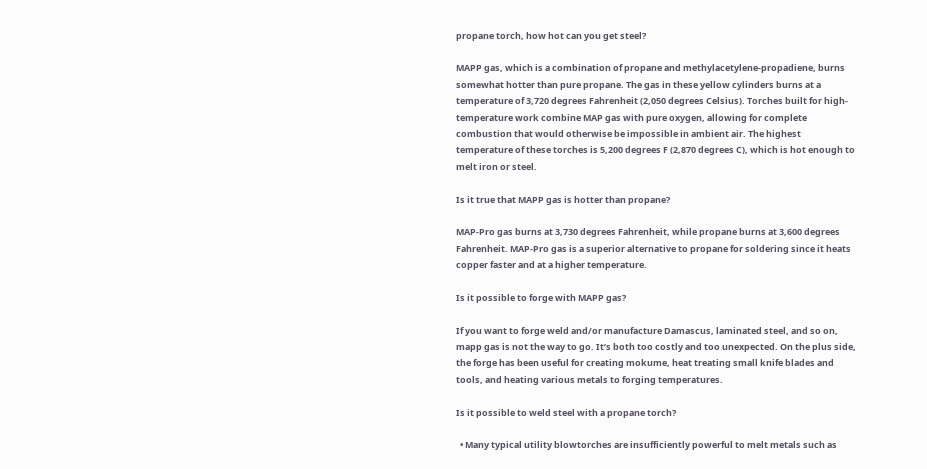propane torch, how hot can you get steel?

MAPP gas, which is a combination of propane and methylacetylene-propadiene, burns somewhat hotter than pure propane. The gas in these yellow cylinders burns at a temperature of 3,720 degrees Fahrenheit (2,050 degrees Celsius). Torches built for high-temperature work combine MAP gas with pure oxygen, allowing for complete combustion that would otherwise be impossible in ambient air. The highest temperature of these torches is 5,200 degrees F (2,870 degrees C), which is hot enough to melt iron or steel.

Is it true that MAPP gas is hotter than propane?

MAP-Pro gas burns at 3,730 degrees Fahrenheit, while propane burns at 3,600 degrees Fahrenheit. MAP-Pro gas is a superior alternative to propane for soldering since it heats copper faster and at a higher temperature.

Is it possible to forge with MAPP gas?

If you want to forge weld and/or manufacture Damascus, laminated steel, and so on, mapp gas is not the way to go. It’s both too costly and too unexpected. On the plus side, the forge has been useful for creating mokume, heat treating small knife blades and tools, and heating various metals to forging temperatures.

Is it possible to weld steel with a propane torch?

  • Many typical utility blowtorches are insufficiently powerful to melt metals such as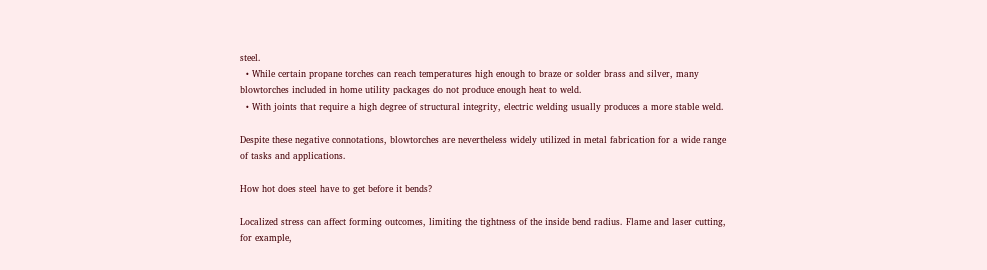steel.
  • While certain propane torches can reach temperatures high enough to braze or solder brass and silver, many blowtorches included in home utility packages do not produce enough heat to weld.
  • With joints that require a high degree of structural integrity, electric welding usually produces a more stable weld.

Despite these negative connotations, blowtorches are nevertheless widely utilized in metal fabrication for a wide range of tasks and applications.

How hot does steel have to get before it bends?

Localized stress can affect forming outcomes, limiting the tightness of the inside bend radius. Flame and laser cutting, for example,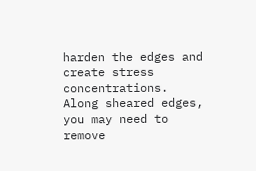harden the edges and create stress concentrations. Along sheared edges, you may need to remove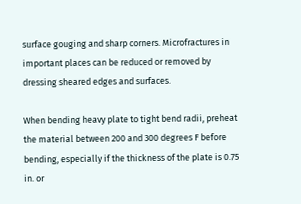surface gouging and sharp corners. Microfractures in important places can be reduced or removed by dressing sheared edges and surfaces.

When bending heavy plate to tight bend radii, preheat the material between 200 and 300 degrees F before bending, especially if the thickness of the plate is 0.75 in. or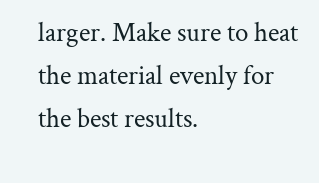larger. Make sure to heat the material evenly for the best results.